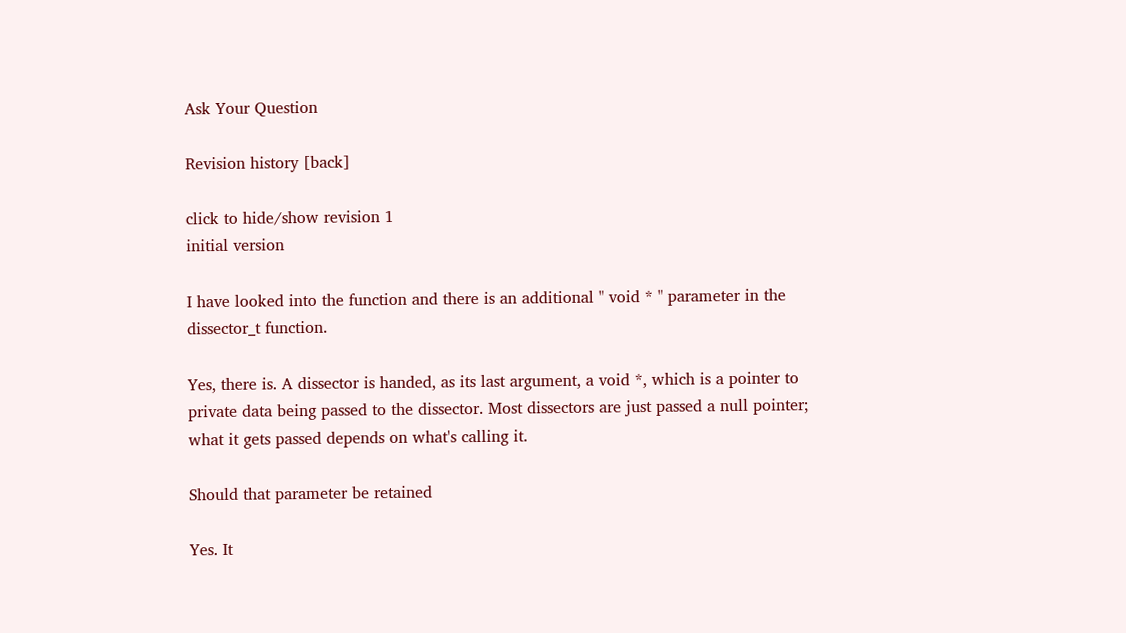Ask Your Question

Revision history [back]

click to hide/show revision 1
initial version

I have looked into the function and there is an additional " void * " parameter in the dissector_t function.

Yes, there is. A dissector is handed, as its last argument, a void *, which is a pointer to private data being passed to the dissector. Most dissectors are just passed a null pointer; what it gets passed depends on what's calling it.

Should that parameter be retained

Yes. It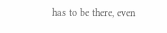has to be there, even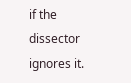if the dissector ignores it.